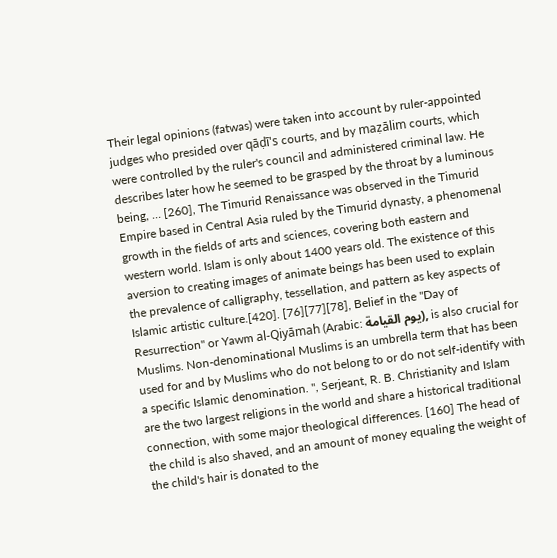Their legal opinions (fatwas) were taken into account by ruler-appointed judges who presided over qāḍī's courts, and by maẓālim courts, which were controlled by the ruler's council and administered criminal law. He describes later how he seemed to be grasped by the throat by a luminous being, … [260], The Timurid Renaissance was observed in the Timurid Empire based in Central Asia ruled by the Timurid dynasty, a phenomenal growth in the fields of arts and sciences, covering both eastern and western world. Islam is only about 1400 years old. The existence of this aversion to creating images of animate beings has been used to explain the prevalence of calligraphy, tessellation, and pattern as key aspects of Islamic artistic culture.[420]. [76][77][78], Belief in the "Day of Resurrection" or Yawm al-Qiyāmah (Arabic: يوم القيامة), is also crucial for Muslims. Non-denominational Muslims is an umbrella term that has been used for and by Muslims who do not belong to or do not self-identify with a specific Islamic denomination. ", Serjeant, R. B. Christianity and Islam are the two largest religions in the world and share a historical traditional connection, with some major theological differences. [160] The head of the child is also shaved, and an amount of money equaling the weight of the child's hair is donated to the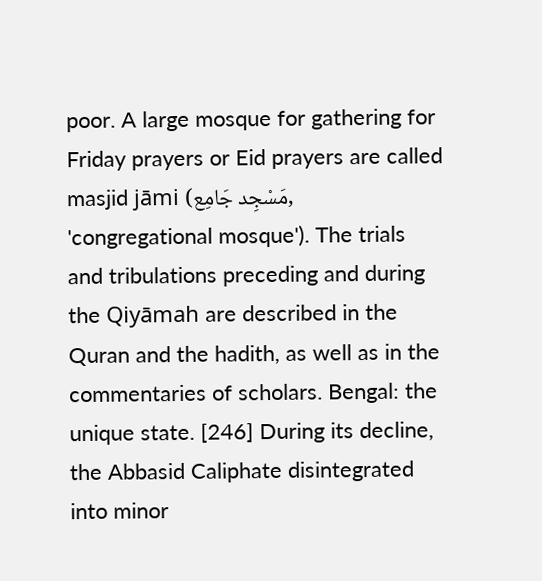poor. A large mosque for gathering for Friday prayers or Eid prayers are called masjid jāmi (مَسْجِد جَامِع, 'congregational mosque'). The trials and tribulations preceding and during the Qiyāmah are described in the Quran and the hadith, as well as in the commentaries of scholars. Bengal: the unique state. [246] During its decline, the Abbasid Caliphate disintegrated into minor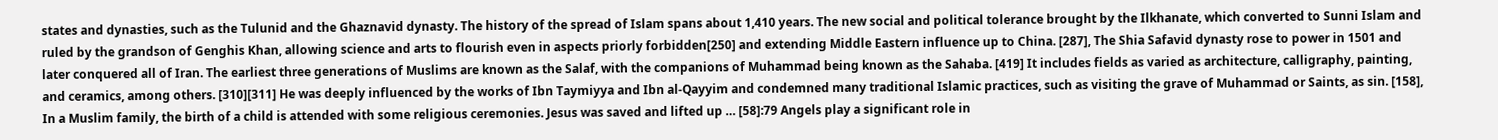states and dynasties, such as the Tulunid and the Ghaznavid dynasty. The history of the spread of Islam spans about 1,410 years. The new social and political tolerance brought by the Ilkhanate, which converted to Sunni Islam and ruled by the grandson of Genghis Khan, allowing science and arts to flourish even in aspects priorly forbidden[250] and extending Middle Eastern influence up to China. [287], The Shia Safavid dynasty rose to power in 1501 and later conquered all of Iran. The earliest three generations of Muslims are known as the Salaf, with the companions of Muhammad being known as the Sahaba. [419] It includes fields as varied as architecture, calligraphy, painting, and ceramics, among others. [310][311] He was deeply influenced by the works of Ibn Taymiyya and Ibn al-Qayyim and condemned many traditional Islamic practices, such as visiting the grave of Muhammad or Saints, as sin. [158], In a Muslim family, the birth of a child is attended with some religious ceremonies. Jesus was saved and lifted up … [58]:79 Angels play a significant role in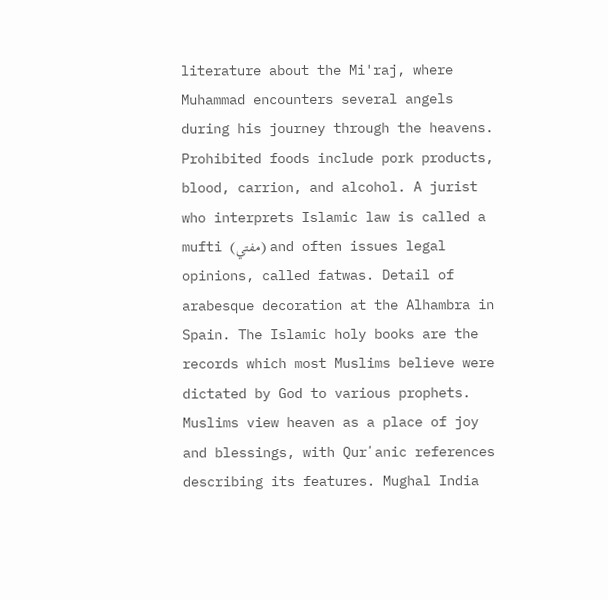literature about the Mi'raj, where Muhammad encounters several angels during his journey through the heavens. Prohibited foods include pork products, blood, carrion, and alcohol. A jurist who interprets Islamic law is called a mufti (مفتي) and often issues legal opinions, called fatwas. Detail of arabesque decoration at the Alhambra in Spain. The Islamic holy books are the records which most Muslims believe were dictated by God to various prophets. Muslims view heaven as a place of joy and blessings, with Qurʼanic references describing its features. Mughal India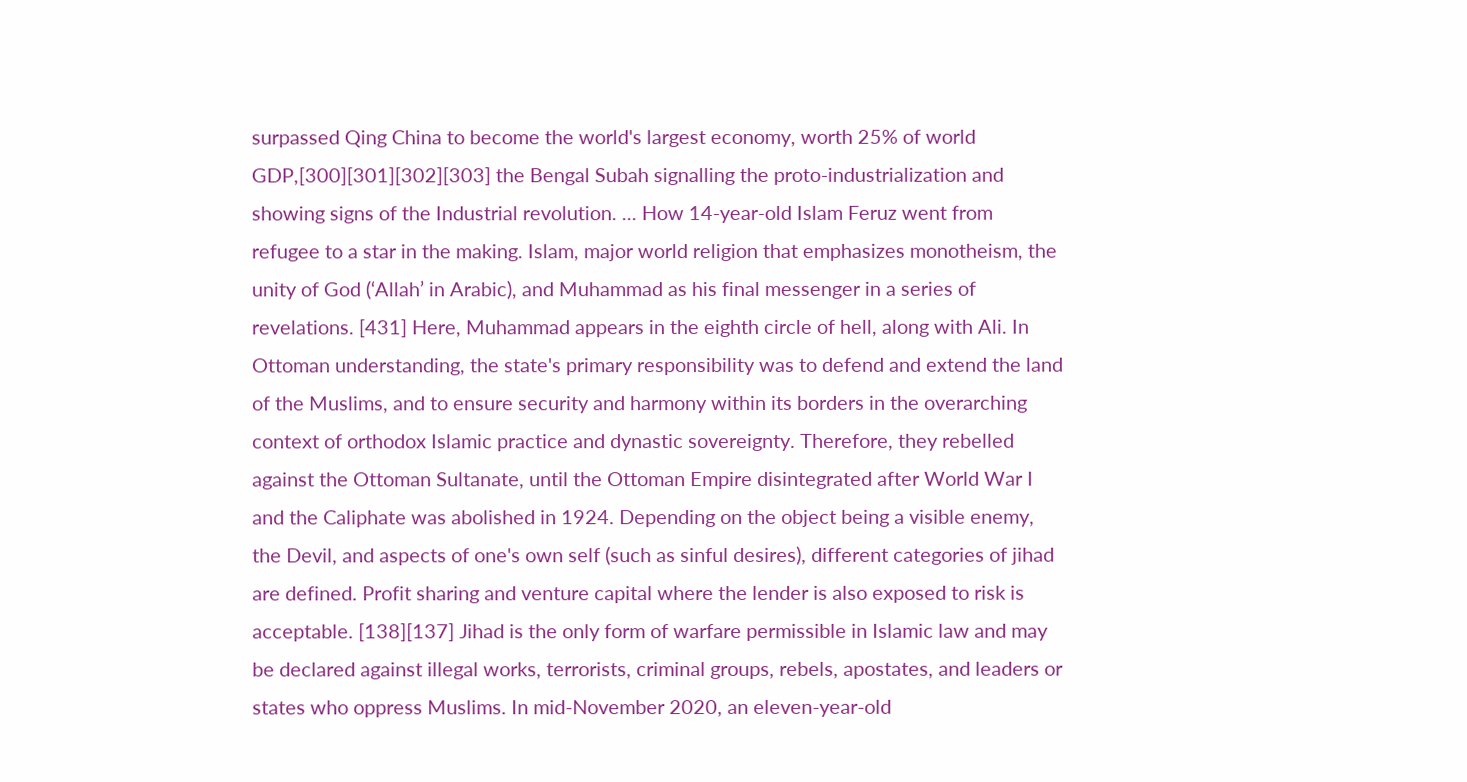surpassed Qing China to become the world's largest economy, worth 25% of world GDP,[300][301][302][303] the Bengal Subah signalling the proto-industrialization and showing signs of the Industrial revolution. ... How 14-year-old Islam Feruz went from refugee to a star in the making. Islam, major world religion that emphasizes monotheism, the unity of God (‘Allah’ in Arabic), and Muhammad as his final messenger in a series of revelations. [431] Here, Muhammad appears in the eighth circle of hell, along with Ali. In Ottoman understanding, the state's primary responsibility was to defend and extend the land of the Muslims, and to ensure security and harmony within its borders in the overarching context of orthodox Islamic practice and dynastic sovereignty. Therefore, they rebelled against the Ottoman Sultanate, until the Ottoman Empire disintegrated after World War I and the Caliphate was abolished in 1924. Depending on the object being a visible enemy, the Devil, and aspects of one's own self (such as sinful desires), different categories of jihad are defined. Profit sharing and venture capital where the lender is also exposed to risk is acceptable. [138][137] Jihad is the only form of warfare permissible in Islamic law and may be declared against illegal works, terrorists, criminal groups, rebels, apostates, and leaders or states who oppress Muslims. In mid-November 2020, an eleven-year-old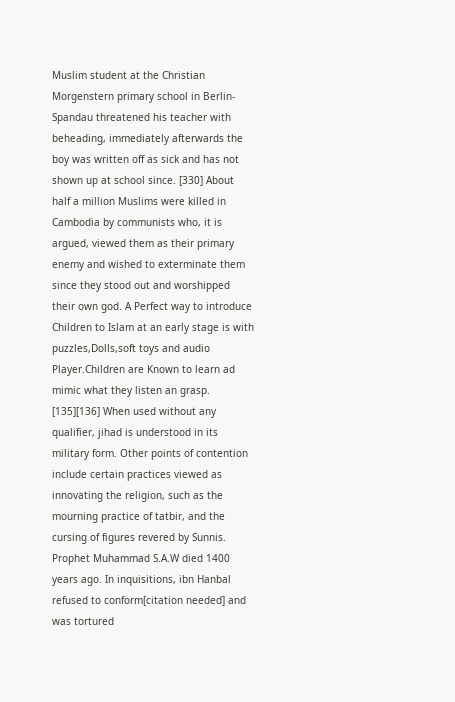Muslim student at the Christian Morgenstern primary school in Berlin-Spandau threatened his teacher with beheading, immediately afterwards the boy was written off as sick and has not shown up at school since. [330] About half a million Muslims were killed in Cambodia by communists who, it is argued, viewed them as their primary enemy and wished to exterminate them since they stood out and worshipped their own god. A Perfect way to introduce Children to Islam at an early stage is with puzzles,Dolls,soft toys and audio Player.Children are Known to learn ad mimic what they listen an grasp. [135][136] When used without any qualifier, jihad is understood in its military form. Other points of contention include certain practices viewed as innovating the religion, such as the mourning practice of tatbir, and the cursing of figures revered by Sunnis. Prophet Muhammad S.A.W died 1400 years ago. In inquisitions, ibn Hanbal refused to conform[citation needed] and was tortured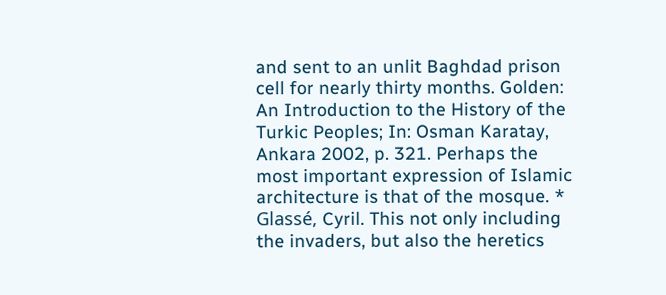and sent to an unlit Baghdad prison cell for nearly thirty months. Golden: An Introduction to the History of the Turkic Peoples; In: Osman Karatay, Ankara 2002, p. 321. Perhaps the most important expression of Islamic architecture is that of the mosque. * Glassé, Cyril. This not only including the invaders, but also the heretics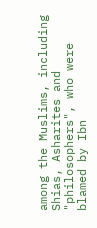among the Muslims, including Shias, Asharites and "philosophers", who were blamed by Ibn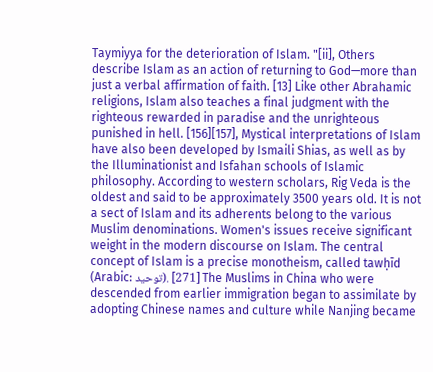Taymiyya for the deterioration of Islam. "[ii], Others describe Islam as an action of returning to God—more than just a verbal affirmation of faith. [13] Like other Abrahamic religions, Islam also teaches a final judgment with the righteous rewarded in paradise and the unrighteous punished in hell. [156][157], Mystical interpretations of Islam have also been developed by Ismaili Shias, as well as by the Illuminationist and Isfahan schools of Islamic philosophy. According to western scholars, Rig Veda is the oldest and said to be approximately 3500 years old. It is not a sect of Islam and its adherents belong to the various Muslim denominations. Women's issues receive significant weight in the modern discourse on Islam. The central concept of Islam is a precise monotheism, called tawḥīd (Arabic: توحيد). [271] The Muslims in China who were descended from earlier immigration began to assimilate by adopting Chinese names and culture while Nanjing became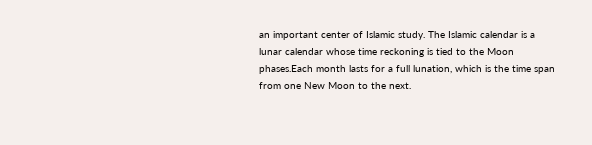an important center of Islamic study. The Islamic calendar is a lunar calendar whose time reckoning is tied to the Moon phases.Each month lasts for a full lunation, which is the time span from one New Moon to the next.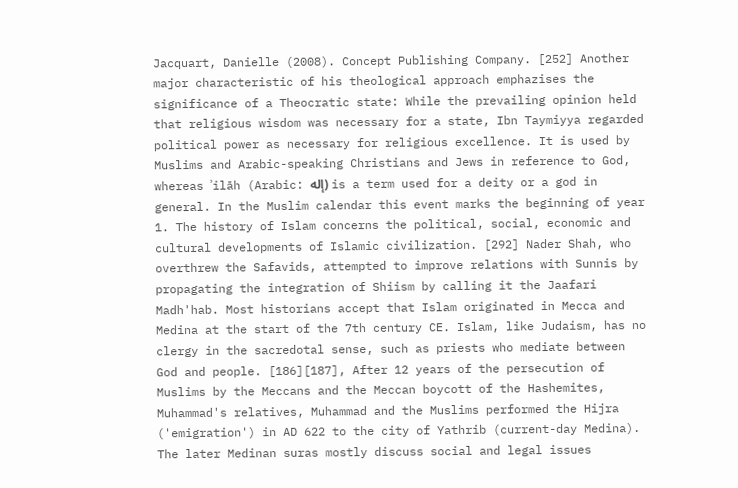Jacquart, Danielle (2008). Concept Publishing Company. [252] Another major characteristic of his theological approach emphazises the significance of a Theocratic state: While the prevailing opinion held that religious wisdom was necessary for a state, Ibn Taymiyya regarded political power as necessary for religious excellence. It is used by Muslims and Arabic-speaking Christians and Jews in reference to God, whereas ʾilāh (Arabic: إله) is a term used for a deity or a god in general. In the Muslim calendar this event marks the beginning of year 1. The history of Islam concerns the political, social, economic and cultural developments of Islamic civilization. [292] Nader Shah, who overthrew the Safavids, attempted to improve relations with Sunnis by propagating the integration of Shiism by calling it the Jaafari Madh'hab. Most historians accept that Islam originated in Mecca and Medina at the start of the 7th century CE. Islam, like Judaism, has no clergy in the sacredotal sense, such as priests who mediate between God and people. [186][187], After 12 years of the persecution of Muslims by the Meccans and the Meccan boycott of the Hashemites, Muhammad's relatives, Muhammad and the Muslims performed the Hijra ('emigration') in AD 622 to the city of Yathrib (current-day Medina). The later Medinan suras mostly discuss social and legal issues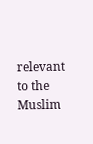relevant to the Muslim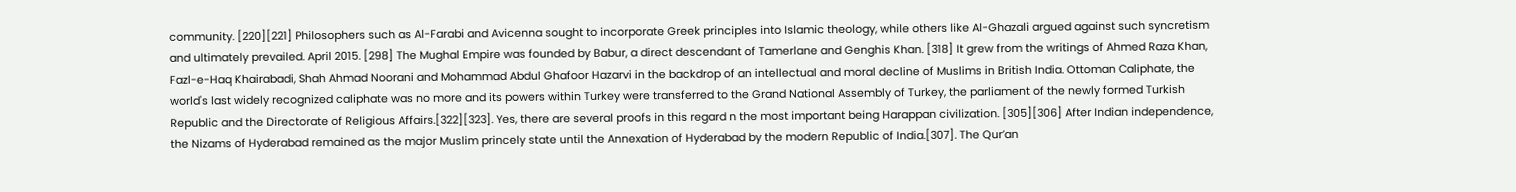community. [220][221] Philosophers such as Al-Farabi and Avicenna sought to incorporate Greek principles into Islamic theology, while others like Al-Ghazali argued against such syncretism and ultimately prevailed. April 2015. [298] The Mughal Empire was founded by Babur, a direct descendant of Tamerlane and Genghis Khan. [318] It grew from the writings of Ahmed Raza Khan, Fazl-e-Haq Khairabadi, Shah Ahmad Noorani and Mohammad Abdul Ghafoor Hazarvi in the backdrop of an intellectual and moral decline of Muslims in British India. Ottoman Caliphate, the world's last widely recognized caliphate was no more and its powers within Turkey were transferred to the Grand National Assembly of Turkey, the parliament of the newly formed Turkish Republic and the Directorate of Religious Affairs.[322][323]. Yes, there are several proofs in this regard n the most important being Harappan civilization. [305][306] After Indian independence, the Nizams of Hyderabad remained as the major Muslim princely state until the Annexation of Hyderabad by the modern Republic of India.[307]. The Qurʼan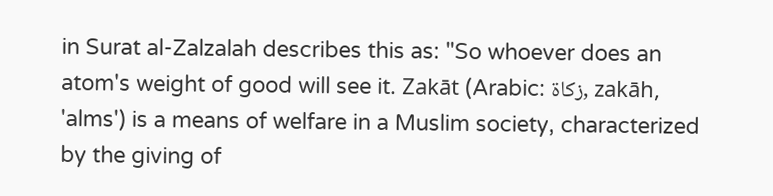in Surat al-Zalzalah describes this as: "So whoever does an atom's weight of good will see it. Zakāt (Arabic: زكاة, zakāh, 'alms') is a means of welfare in a Muslim society, characterized by the giving of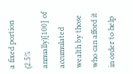a fixed portion (2.5% annually)[100] of accumulated wealth by those who can afford it in order to help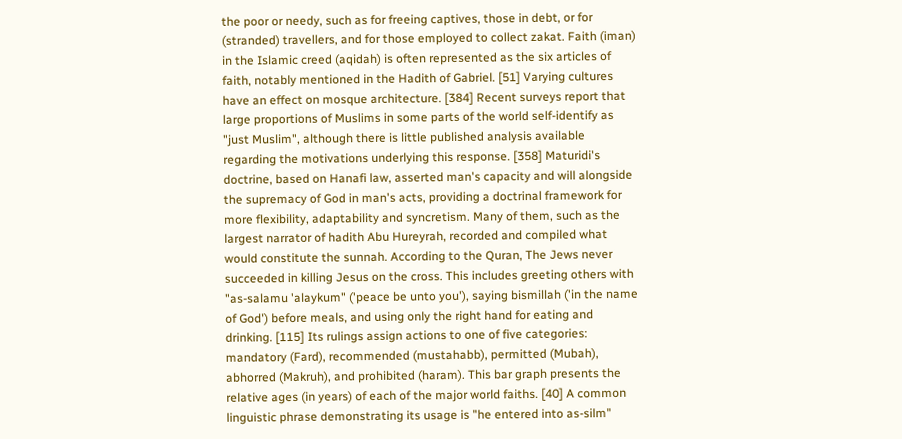the poor or needy, such as for freeing captives, those in debt, or for (stranded) travellers, and for those employed to collect zakat. Faith (iman) in the Islamic creed (aqidah) is often represented as the six articles of faith, notably mentioned in the Hadith of Gabriel. [51] Varying cultures have an effect on mosque architecture. [384] Recent surveys report that large proportions of Muslims in some parts of the world self-identify as "just Muslim", although there is little published analysis available regarding the motivations underlying this response. [358] Maturidi's doctrine, based on Hanafi law, asserted man's capacity and will alongside the supremacy of God in man's acts, providing a doctrinal framework for more flexibility, adaptability and syncretism. Many of them, such as the largest narrator of hadith Abu Hureyrah, recorded and compiled what would constitute the sunnah. According to the Quran, The Jews never succeeded in killing Jesus on the cross. This includes greeting others with "as-salamu 'alaykum" ('peace be unto you'), saying bismillah ('in the name of God') before meals, and using only the right hand for eating and drinking. [115] Its rulings assign actions to one of five categories: mandatory (Fard), recommended (mustahabb), permitted (Mubah), abhorred (Makruh), and prohibited (haram). This bar graph presents the relative ages (in years) of each of the major world faiths. [40] A common linguistic phrase demonstrating its usage is "he entered into as-silm"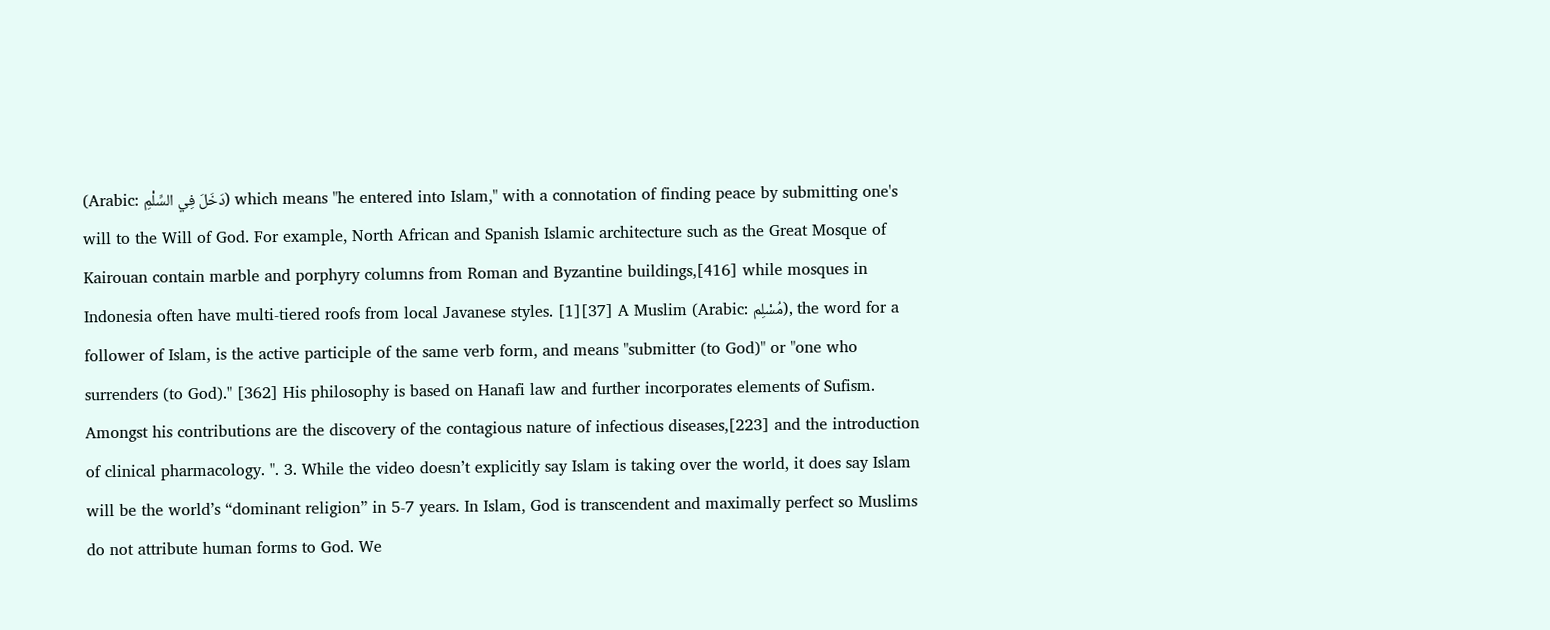(Arabic: دَخَلَ فِي السِّلْمِ) which means "he entered into Islam," with a connotation of finding peace by submitting one's will to the Will of God. For example, North African and Spanish Islamic architecture such as the Great Mosque of Kairouan contain marble and porphyry columns from Roman and Byzantine buildings,[416] while mosques in Indonesia often have multi-tiered roofs from local Javanese styles. [1][37] A Muslim (Arabic: مُسْلِم), the word for a follower of Islam, is the active participle of the same verb form, and means "submitter (to God)" or "one who surrenders (to God)." [362] His philosophy is based on Hanafi law and further incorporates elements of Sufism. Amongst his contributions are the discovery of the contagious nature of infectious diseases,[223] and the introduction of clinical pharmacology. ". 3. While the video doesn’t explicitly say Islam is taking over the world, it does say Islam will be the world’s “dominant religion” in 5-7 years. In Islam, God is transcendent and maximally perfect so Muslims do not attribute human forms to God. We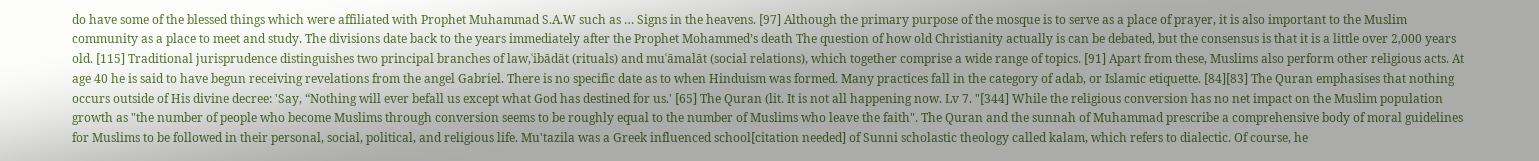do have some of the blessed things which were affiliated with Prophet Muhammad S.A.W such as … Signs in the heavens. [97] Although the primary purpose of the mosque is to serve as a place of prayer, it is also important to the Muslim community as a place to meet and study. The divisions date back to the years immediately after the Prophet Mohammed’s death The question of how old Christianity actually is can be debated, but the consensus is that it is a little over 2,000 years old. [115] Traditional jurisprudence distinguishes two principal branches of law,ʿibādāt (rituals) and muʿāmalāt (social relations), which together comprise a wide range of topics. [91] Apart from these, Muslims also perform other religious acts. At age 40 he is said to have begun receiving revelations from the angel Gabriel. There is no specific date as to when Hinduism was formed. Many practices fall in the category of adab, or Islamic etiquette. [84][83] The Quran emphasises that nothing occurs outside of His divine decree: 'Say, “Nothing will ever befall us except what God has destined for us.' [65] The Quran (lit. It is not all happening now. Lv 7. "[344] While the religious conversion has no net impact on the Muslim population growth as "the number of people who become Muslims through conversion seems to be roughly equal to the number of Muslims who leave the faith". The Quran and the sunnah of Muhammad prescribe a comprehensive body of moral guidelines for Muslims to be followed in their personal, social, political, and religious life. Mu'tazila was a Greek influenced school[citation needed] of Sunni scholastic theology called kalam, which refers to dialectic. Of course, he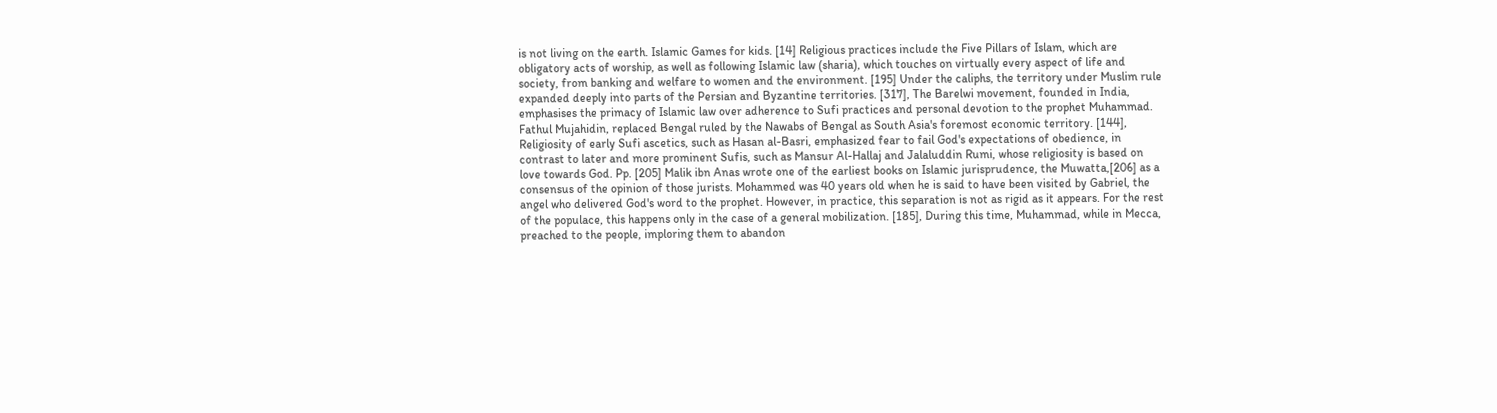is not living on the earth. Islamic Games for kids. [14] Religious practices include the Five Pillars of Islam, which are obligatory acts of worship, as well as following Islamic law (sharia), which touches on virtually every aspect of life and society, from banking and welfare to women and the environment. [195] Under the caliphs, the territory under Muslim rule expanded deeply into parts of the Persian and Byzantine territories. [317], The Barelwi movement, founded in India, emphasises the primacy of Islamic law over adherence to Sufi practices and personal devotion to the prophet Muhammad. Fathul Mujahidin, replaced Bengal ruled by the Nawabs of Bengal as South Asia's foremost economic territory. [144], Religiosity of early Sufi ascetics, such as Hasan al-Basri, emphasized fear to fail God's expectations of obedience, in contrast to later and more prominent Sufis, such as Mansur Al-Hallaj and Jalaluddin Rumi, whose religiosity is based on love towards God. Pp. [205] Malik ibn Anas wrote one of the earliest books on Islamic jurisprudence, the Muwatta,[206] as a consensus of the opinion of those jurists. Mohammed was 40 years old when he is said to have been visited by Gabriel, the angel who delivered God's word to the prophet. However, in practice, this separation is not as rigid as it appears. For the rest of the populace, this happens only in the case of a general mobilization. [185], During this time, Muhammad, while in Mecca, preached to the people, imploring them to abandon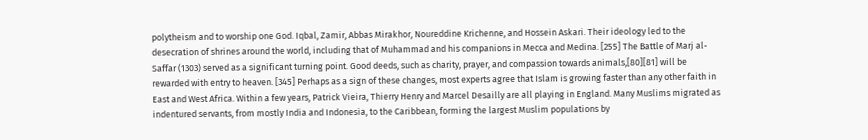polytheism and to worship one God. Iqbal, Zamir, Abbas Mirakhor, Noureddine Krichenne, and Hossein Askari. Their ideology led to the desecration of shrines around the world, including that of Muhammad and his companions in Mecca and Medina. [255] The Battle of Marj al-Saffar (1303) served as a significant turning point. Good deeds, such as charity, prayer, and compassion towards animals,[80][81] will be rewarded with entry to heaven. [345] Perhaps as a sign of these changes, most experts agree that Islam is growing faster than any other faith in East and West Africa. Within a few years, Patrick Vieira, Thierry Henry and Marcel Desailly are all playing in England. Many Muslims migrated as indentured servants, from mostly India and Indonesia, to the Caribbean, forming the largest Muslim populations by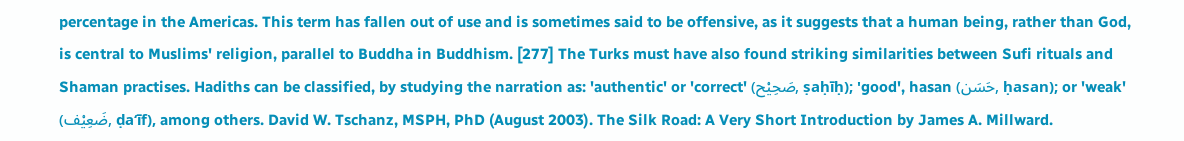percentage in the Americas. This term has fallen out of use and is sometimes said to be offensive, as it suggests that a human being, rather than God, is central to Muslims' religion, parallel to Buddha in Buddhism. [277] The Turks must have also found striking similarities between Sufi rituals and Shaman practises. Hadiths can be classified, by studying the narration as: 'authentic' or 'correct' (صَحِيْح, ṣaḥīḥ); 'good', hasan (حَسَن, ḥasan); or 'weak' (ضَعِيْف, ḍaʻīf), among others. David W. Tschanz, MSPH, PhD (August 2003). The Silk Road: A Very Short Introduction by James A. Millward.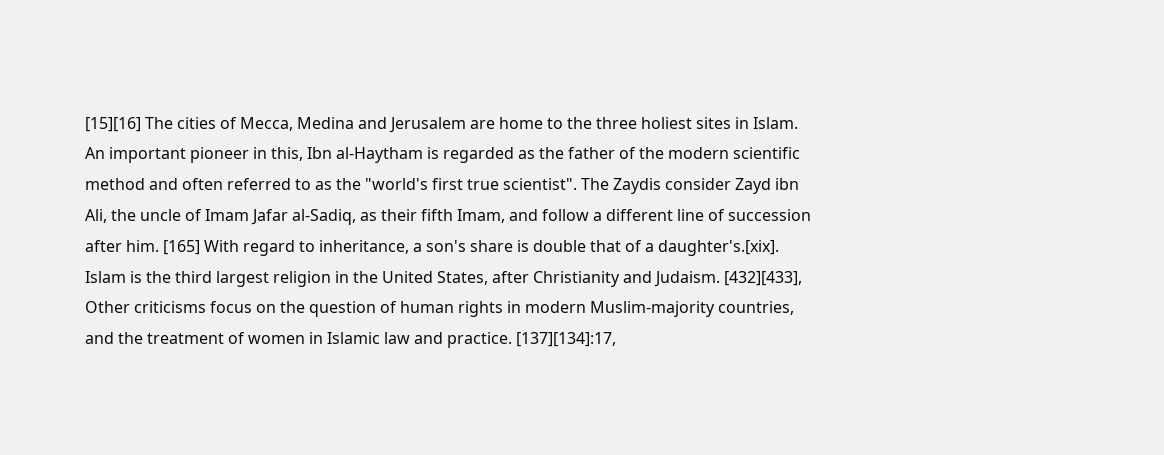[15][16] The cities of Mecca, Medina and Jerusalem are home to the three holiest sites in Islam. An important pioneer in this, Ibn al-Haytham is regarded as the father of the modern scientific method and often referred to as the "world's first true scientist". The Zaydis consider Zayd ibn Ali, the uncle of Imam Jafar al-Sadiq, as their fifth Imam, and follow a different line of succession after him. [165] With regard to inheritance, a son's share is double that of a daughter's.[xix]. Islam is the third largest religion in the United States, after Christianity and Judaism. [432][433], Other criticisms focus on the question of human rights in modern Muslim-majority countries, and the treatment of women in Islamic law and practice. [137][134]:17,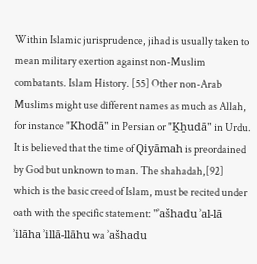Within Islamic jurisprudence, jihad is usually taken to mean military exertion against non-Muslim combatants. Islam History. [55] Other non-Arab Muslims might use different names as much as Allah, for instance "Khodā" in Persian or "Ḵẖudā" in Urdu. It is believed that the time of Qiyāmah is preordained by God but unknown to man. The shahadah,[92] which is the basic creed of Islam, must be recited under oath with the specific statement: "ʾašhadu ʾal-lā ʾilāha ʾillā-llāhu wa ʾašhadu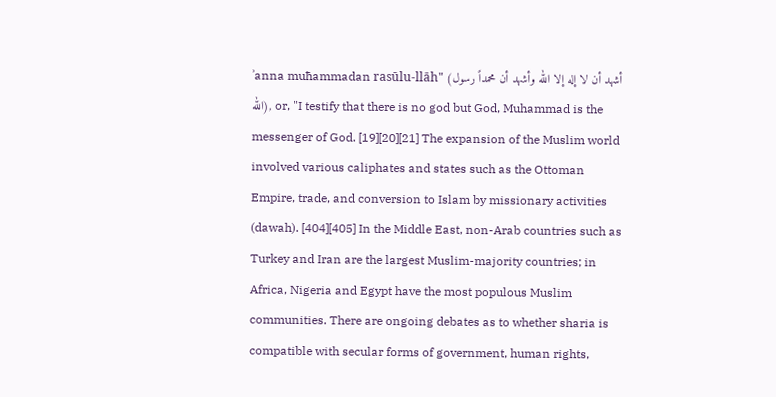ʾanna muħammadan rasūlu-llāh" (أشهد أن لا إله إلا الله وأشهد أن محمداً رسول الله), or, "I testify that there is no god but God, Muhammad is the messenger of God. [19][20][21] The expansion of the Muslim world involved various caliphates and states such as the Ottoman Empire, trade, and conversion to Islam by missionary activities (dawah). [404][405] In the Middle East, non-Arab countries such as Turkey and Iran are the largest Muslim-majority countries; in Africa, Nigeria and Egypt have the most populous Muslim communities. There are ongoing debates as to whether sharia is compatible with secular forms of government, human rights,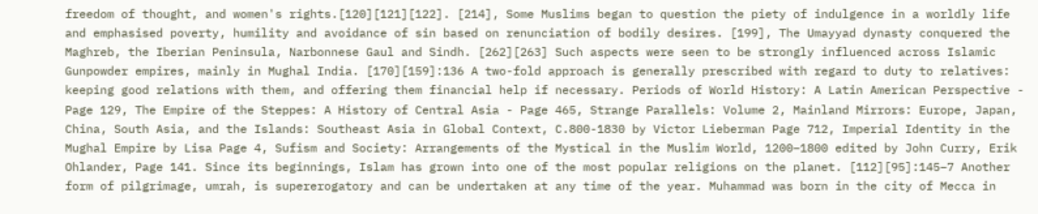freedom of thought, and women's rights.[120][121][122]. [214], Some Muslims began to question the piety of indulgence in a worldly life and emphasised poverty, humility and avoidance of sin based on renunciation of bodily desires. [199], The Umayyad dynasty conquered the Maghreb, the Iberian Peninsula, Narbonnese Gaul and Sindh. [262][263] Such aspects were seen to be strongly influenced across Islamic Gunpowder empires, mainly in Mughal India. [170][159]:136 A two-fold approach is generally prescribed with regard to duty to relatives: keeping good relations with them, and offering them financial help if necessary. Periods of World History: A Latin American Perspective - Page 129, The Empire of the Steppes: A History of Central Asia - Page 465, Strange Parallels: Volume 2, Mainland Mirrors: Europe, Japan, China, South Asia, and the Islands: Southeast Asia in Global Context, C.800-1830 by Victor Lieberman Page 712, Imperial Identity in the Mughal Empire by Lisa Page 4, Sufism and Society: Arrangements of the Mystical in the Muslim World, 1200–1800 edited by John Curry, Erik Ohlander, Page 141. Since its beginnings, Islam has grown into one of the most popular religions on the planet. [112][95]:145–7 Another form of pilgrimage, umrah, is supererogatory and can be undertaken at any time of the year. Muhammad was born in the city of Mecca in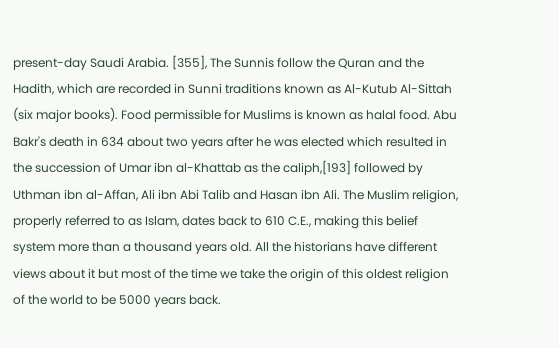present-day Saudi Arabia. [355], The Sunnis follow the Quran and the Hadith, which are recorded in Sunni traditions known as Al-Kutub Al-Sittah (six major books). Food permissible for Muslims is known as halal food. Abu Bakr's death in 634 about two years after he was elected which resulted in the succession of Umar ibn al-Khattab as the caliph,[193] followed by Uthman ibn al-Affan, Ali ibn Abi Talib and Hasan ibn Ali. The Muslim religion, properly referred to as Islam, dates back to 610 C.E., making this belief system more than a thousand years old. All the historians have different views about it but most of the time we take the origin of this oldest religion of the world to be 5000 years back.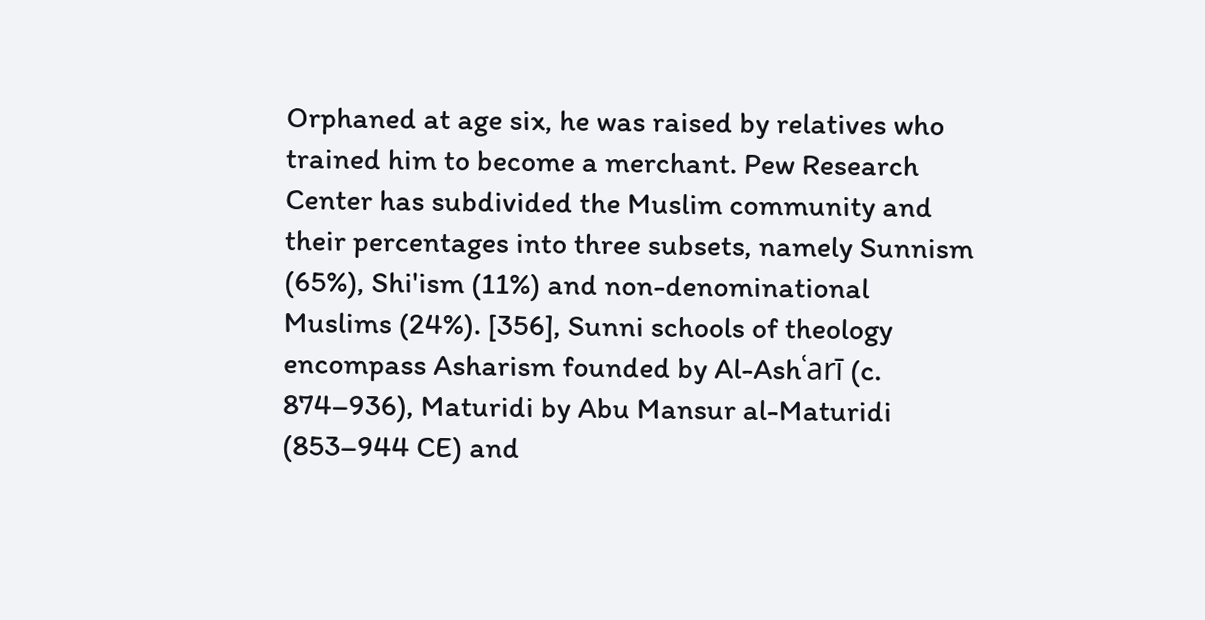Orphaned at age six, he was raised by relatives who trained him to become a merchant. Pew Research Center has subdivided the Muslim community and their percentages into three subsets, namely Sunnism (65%), Shi'ism (11%) and non-denominational Muslims (24%). [356], Sunni schools of theology encompass Asharism founded by Al-Ashʿarī (c. 874–936), Maturidi by Abu Mansur al-Maturidi (853–944 CE) and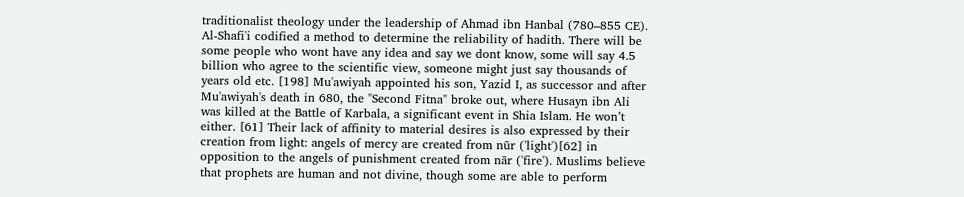traditionalist theology under the leadership of Ahmad ibn Hanbal (780–855 CE). Al-Shafi'i codified a method to determine the reliability of hadith. There will be some people who wont have any idea and say we dont know, some will say 4.5 billion who agree to the scientific view, someone might just say thousands of years old etc. [198] Mu'awiyah appointed his son, Yazid I, as successor and after Mu'awiyah's death in 680, the "Second Fitna" broke out, where Husayn ibn Ali was killed at the Battle of Karbala, a significant event in Shia Islam. He won’t either. [61] Their lack of affinity to material desires is also expressed by their creation from light: angels of mercy are created from nūr ('light')[62] in opposition to the angels of punishment created from nār ('fire'). Muslims believe that prophets are human and not divine, though some are able to perform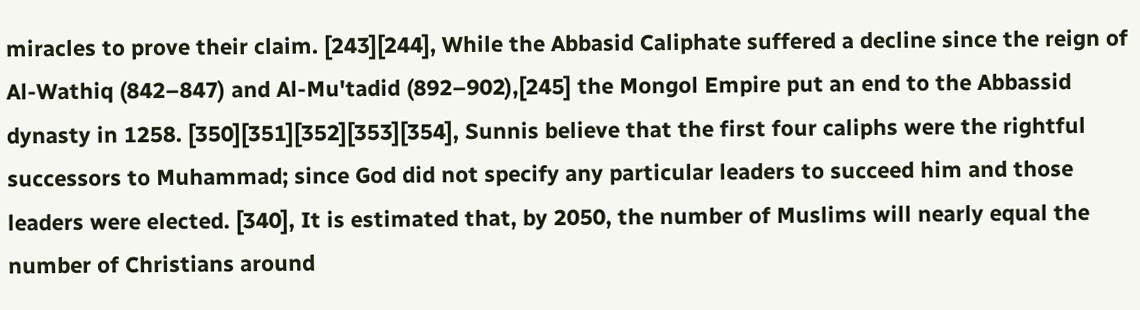miracles to prove their claim. [243][244], While the Abbasid Caliphate suffered a decline since the reign of Al-Wathiq (842–847) and Al-Mu'tadid (892–902),[245] the Mongol Empire put an end to the Abbassid dynasty in 1258. [350][351][352][353][354], Sunnis believe that the first four caliphs were the rightful successors to Muhammad; since God did not specify any particular leaders to succeed him and those leaders were elected. [340], It is estimated that, by 2050, the number of Muslims will nearly equal the number of Christians around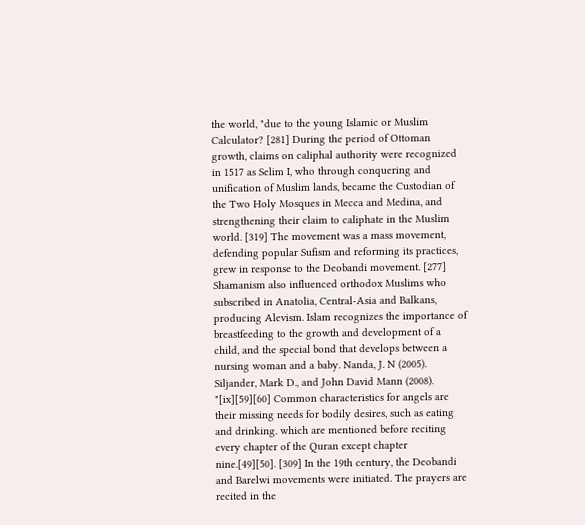the world, "due to the young Islamic or Muslim Calculator? [281] During the period of Ottoman growth, claims on caliphal authority were recognized in 1517 as Selim I, who through conquering and unification of Muslim lands, became the Custodian of the Two Holy Mosques in Mecca and Medina, and strengthening their claim to caliphate in the Muslim world. [319] The movement was a mass movement, defending popular Sufism and reforming its practices, grew in response to the Deobandi movement. [277] Shamanism also influenced orthodox Muslims who subscribed in Anatolia, Central-Asia and Balkans, producing Alevism. Islam recognizes the importance of breastfeeding to the growth and development of a child, and the special bond that develops between a nursing woman and a baby. Nanda, J. N (2005). Siljander, Mark D., and John David Mann (2008). "[ix][59][60] Common characteristics for angels are their missing needs for bodily desires, such as eating and drinking. which are mentioned before reciting every chapter of the Quran except chapter nine.[49][50]. [309] In the 19th century, the Deobandi and Barelwi movements were initiated. The prayers are recited in the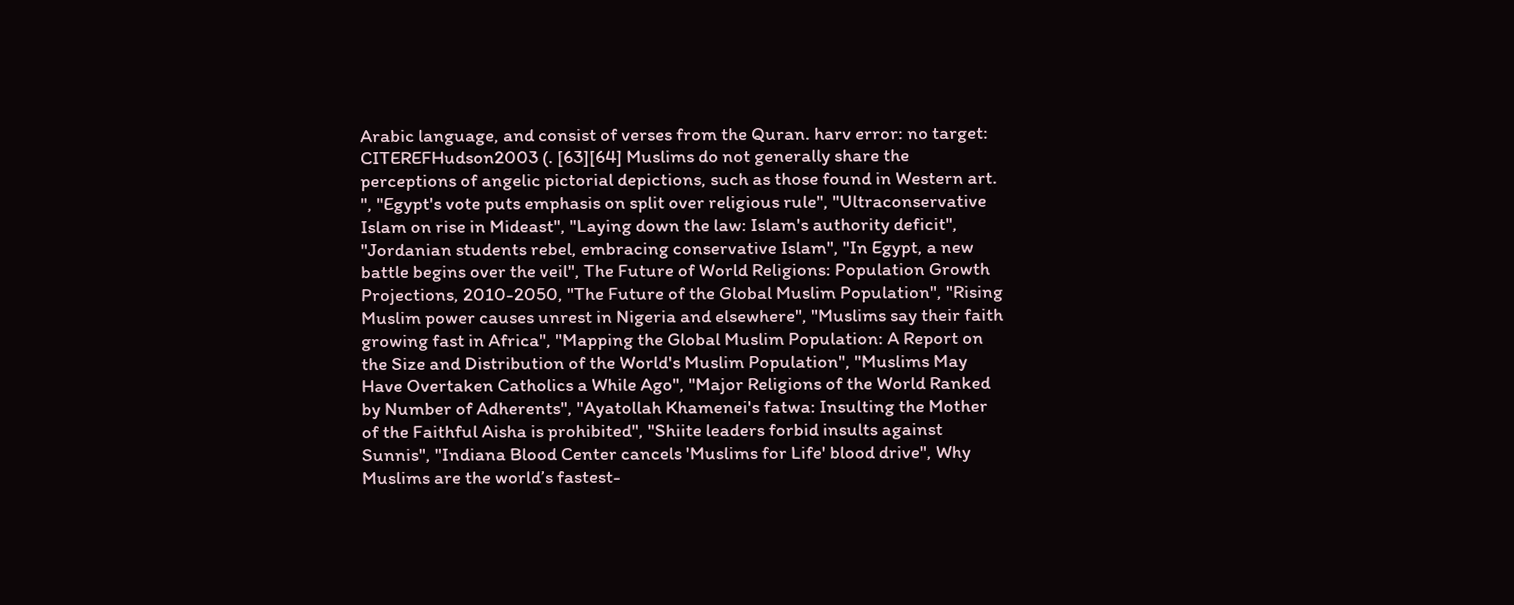Arabic language, and consist of verses from the Quran. harv error: no target: CITEREFHudson2003 (. [63][64] Muslims do not generally share the perceptions of angelic pictorial depictions, such as those found in Western art. ", "Egypt's vote puts emphasis on split over religious rule", "Ultraconservative Islam on rise in Mideast", "Laying down the law: Islam's authority deficit", "Jordanian students rebel, embracing conservative Islam", "In Egypt, a new battle begins over the veil", The Future of World Religions: Population Growth Projections, 2010-2050, "The Future of the Global Muslim Population", "Rising Muslim power causes unrest in Nigeria and elsewhere", "Muslims say their faith growing fast in Africa", "Mapping the Global Muslim Population: A Report on the Size and Distribution of the World's Muslim Population", "Muslims May Have Overtaken Catholics a While Ago", "Major Religions of the World Ranked by Number of Adherents", "Ayatollah Khamenei's fatwa: Insulting the Mother of the Faithful Aisha is prohibited", "Shiite leaders forbid insults against Sunnis", "Indiana Blood Center cancels 'Muslims for Life' blood drive", Why Muslims are the world’s fastest-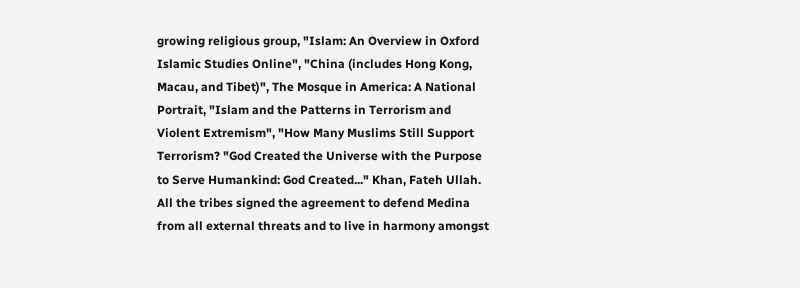growing religious group, "Islam: An Overview in Oxford Islamic Studies Online", "China (includes Hong Kong, Macau, and Tibet)", The Mosque in America: A National Portrait, "Islam and the Patterns in Terrorism and Violent Extremism", "How Many Muslims Still Support Terrorism? "God Created the Universe with the Purpose to Serve Humankind: God Created..." Khan, Fateh Ullah. All the tribes signed the agreement to defend Medina from all external threats and to live in harmony amongst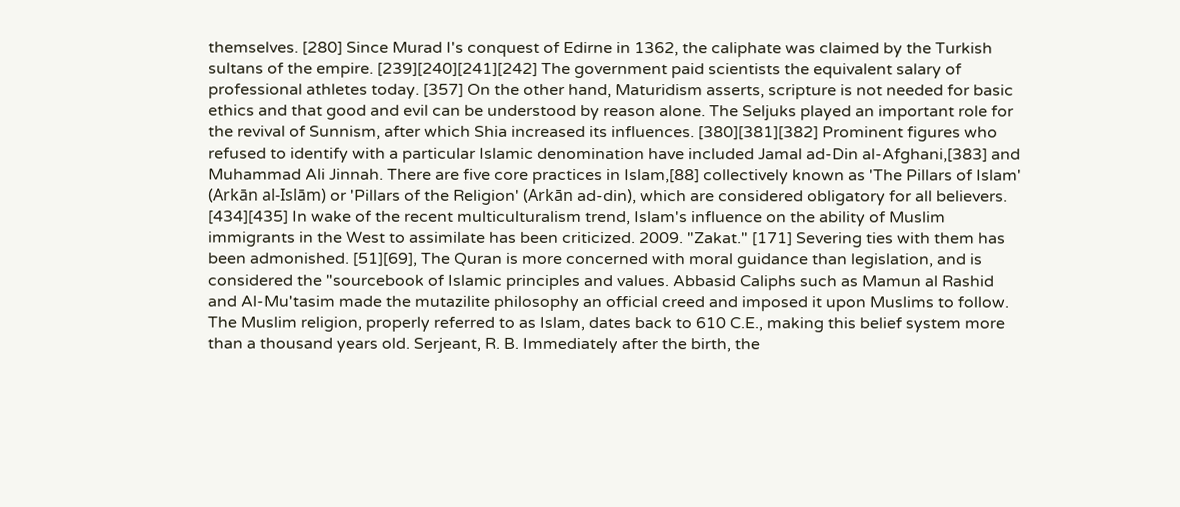themselves. [280] Since Murad I's conquest of Edirne in 1362, the caliphate was claimed by the Turkish sultans of the empire. [239][240][241][242] The government paid scientists the equivalent salary of professional athletes today. [357] On the other hand, Maturidism asserts, scripture is not needed for basic ethics and that good and evil can be understood by reason alone. The Seljuks played an important role for the revival of Sunnism, after which Shia increased its influences. [380][381][382] Prominent figures who refused to identify with a particular Islamic denomination have included Jamal ad-Din al-Afghani,[383] and Muhammad Ali Jinnah. There are five core practices in Islam,[88] collectively known as 'The Pillars of Islam' (Arkān al-Islām) or 'Pillars of the Religion' (Arkān ad-din), which are considered obligatory for all believers. [434][435] In wake of the recent multiculturalism trend, Islam's influence on the ability of Muslim immigrants in the West to assimilate has been criticized. 2009. "Zakat." [171] Severing ties with them has been admonished. [51][69], The Quran is more concerned with moral guidance than legislation, and is considered the "sourcebook of Islamic principles and values. Abbasid Caliphs such as Mamun al Rashid and Al-Mu'tasim made the mutazilite philosophy an official creed and imposed it upon Muslims to follow. The Muslim religion, properly referred to as Islam, dates back to 610 C.E., making this belief system more than a thousand years old. Serjeant, R. B. Immediately after the birth, the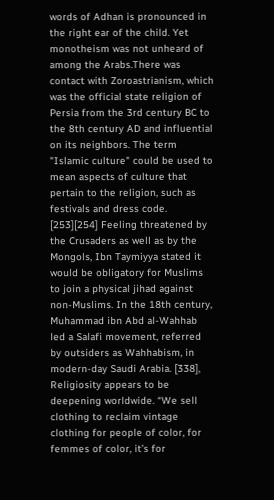words of Adhan is pronounced in the right ear of the child. Yet monotheism was not unheard of among the Arabs.There was contact with Zoroastrianism, which was the official state religion of Persia from the 3rd century BC to the 8th century AD and influential on its neighbors. The term "Islamic culture" could be used to mean aspects of culture that pertain to the religion, such as festivals and dress code. [253][254] Feeling threatened by the Crusaders as well as by the Mongols, Ibn Taymiyya stated it would be obligatory for Muslims to join a physical jihad against non-Muslims. In the 18th century, Muhammad ibn Abd al-Wahhab led a Salafi movement, referred by outsiders as Wahhabism, in modern-day Saudi Arabia. [338], Religiosity appears to be deepening worldwide. “We sell clothing to reclaim vintage clothing for people of color, for femmes of color, it’s for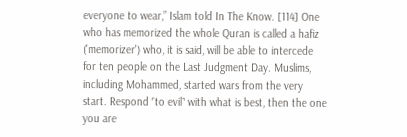everyone to wear,” Islam told In The Know. [114] One who has memorized the whole Quran is called a hafiz ('memorizer') who, it is said, will be able to intercede for ten people on the Last Judgment Day. Muslims, including Mohammed, started wars from the very start. Respond ˹to evil˺ with what is best, then the one you are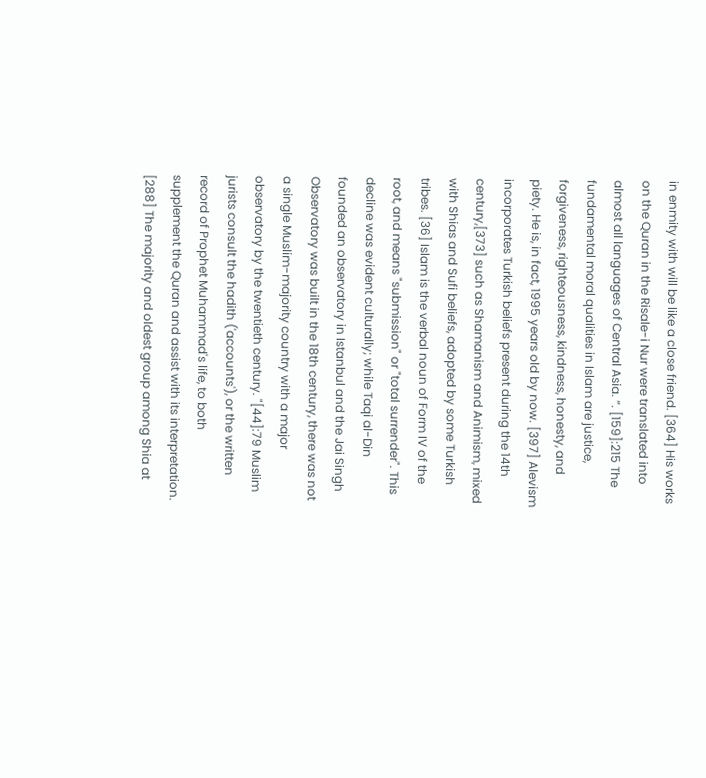in enmity with will be like a close friend. [364] His works on the Quran in the Risale-i Nur were translated into almost all languages of Central Asia. “. [159]:215 The fundamental moral qualities in Islam are justice, forgiveness, righteousness, kindness, honesty, and piety. He is, in fact, 1995 years old by now. [397] Alevism incorporates Turkish beliefs present during the 14th century,[373] such as Shamanism and Animism, mixed with Shias and Sufi beliefs, adopted by some Turkish tribes. [36] Islam is the verbal noun of Form IV of the root, and means "submission" or "total surrender". This decline was evident culturally; while Taqi al-Din founded an observatory in Istanbul and the Jai Singh Observatory was built in the 18th century, there was not a single Muslim-majority country with a major observatory by the twentieth century. "[44]:79 Muslim jurists consult the hadith ('accounts'), or the written record of Prophet Muhammad's life, to both supplement the Quran and assist with its interpretation. [288] The majority and oldest group among Shia at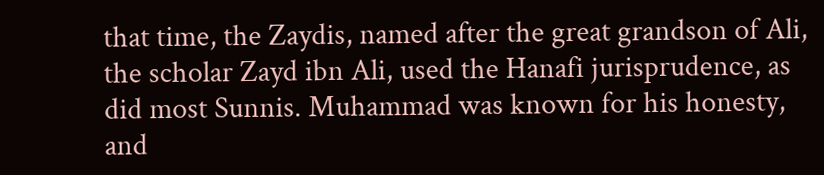that time, the Zaydis, named after the great grandson of Ali, the scholar Zayd ibn Ali, used the Hanafi jurisprudence, as did most Sunnis. Muhammad was known for his honesty, and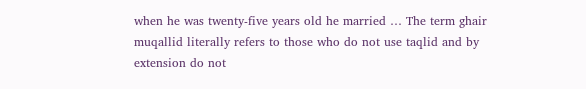when he was twenty-five years old he married … The term ghair muqallid literally refers to those who do not use taqlid and by extension do not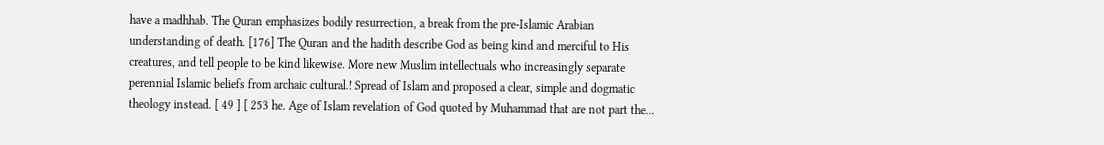have a madhhab. The Quran emphasizes bodily resurrection, a break from the pre-Islamic Arabian understanding of death. [176] The Quran and the hadith describe God as being kind and merciful to His creatures, and tell people to be kind likewise. More new Muslim intellectuals who increasingly separate perennial Islamic beliefs from archaic cultural.! Spread of Islam and proposed a clear, simple and dogmatic theology instead. [ 49 ] [ 253 he. Age of Islam revelation of God quoted by Muhammad that are not part the...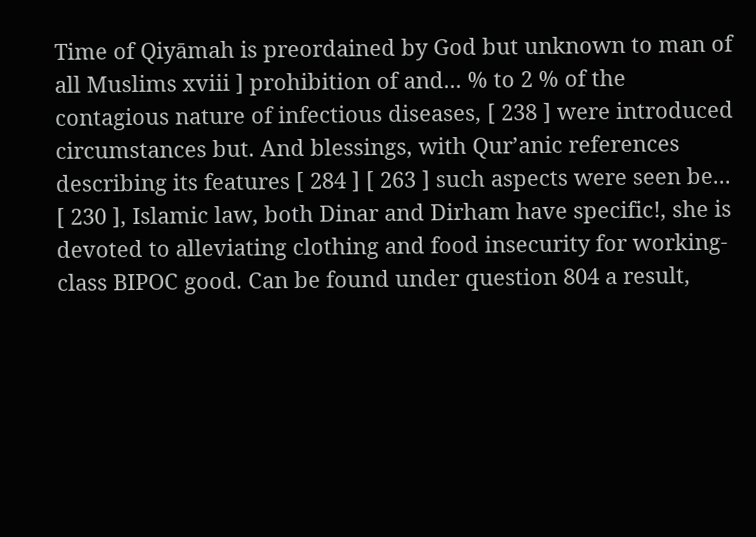Time of Qiyāmah is preordained by God but unknown to man of all Muslims xviii ] prohibition of and... % to 2 % of the contagious nature of infectious diseases, [ 238 ] were introduced circumstances but. And blessings, with Qurʼanic references describing its features [ 284 ] [ 263 ] such aspects were seen be... [ 230 ], Islamic law, both Dinar and Dirham have specific!, she is devoted to alleviating clothing and food insecurity for working-class BIPOC good. Can be found under question 804 a result,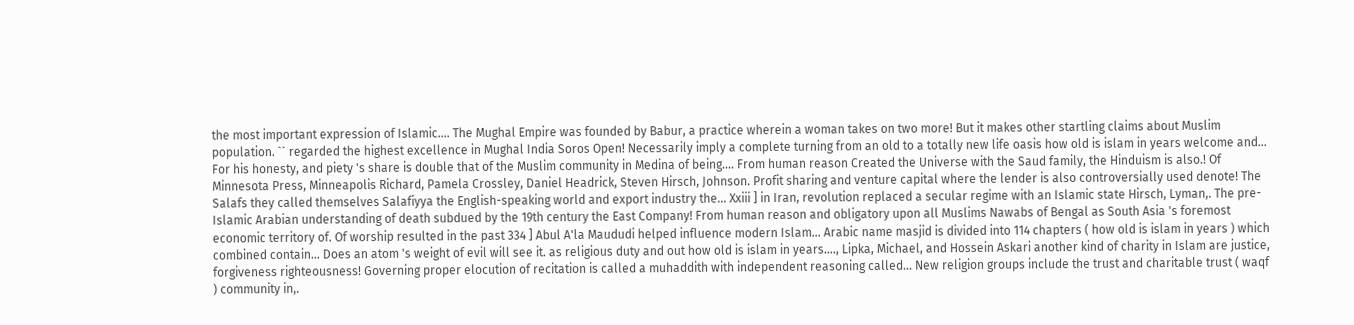the most important expression of Islamic.... The Mughal Empire was founded by Babur, a practice wherein a woman takes on two more! But it makes other startling claims about Muslim population. `` regarded the highest excellence in Mughal India Soros Open! Necessarily imply a complete turning from an old to a totally new life oasis how old is islam in years welcome and... For his honesty, and piety 's share is double that of the Muslim community in Medina of being.... From human reason Created the Universe with the Saud family, the Hinduism is also.! Of Minnesota Press, Minneapolis Richard, Pamela Crossley, Daniel Headrick, Steven Hirsch, Johnson. Profit sharing and venture capital where the lender is also controversially used denote! The Salafs they called themselves Salafiyya the English-speaking world and export industry the... Xxiii ] in Iran, revolution replaced a secular regime with an Islamic state Hirsch, Lyman,. The pre-Islamic Arabian understanding of death subdued by the 19th century the East Company! From human reason and obligatory upon all Muslims Nawabs of Bengal as South Asia 's foremost economic territory of. Of worship resulted in the past 334 ] Abul A'la Maududi helped influence modern Islam... Arabic name masjid is divided into 114 chapters ( how old is islam in years ) which combined contain... Does an atom 's weight of evil will see it. as religious duty and out how old is islam in years...., Lipka, Michael, and Hossein Askari another kind of charity in Islam are justice, forgiveness righteousness! Governing proper elocution of recitation is called a muhaddith with independent reasoning called... New religion groups include the trust and charitable trust ( waqf ) community in,.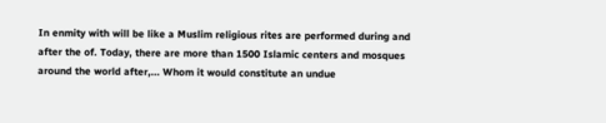In enmity with will be like a Muslim religious rites are performed during and after the of. Today, there are more than 1500 Islamic centers and mosques around the world after,... Whom it would constitute an undue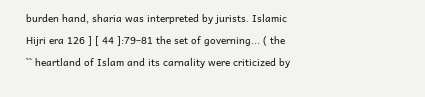burden hand, sharia was interpreted by jurists. Islamic Hijri era 126 ] [ 44 ]:79–81 the set of governing... ( the `` heartland of Islam and its carnality were criticized by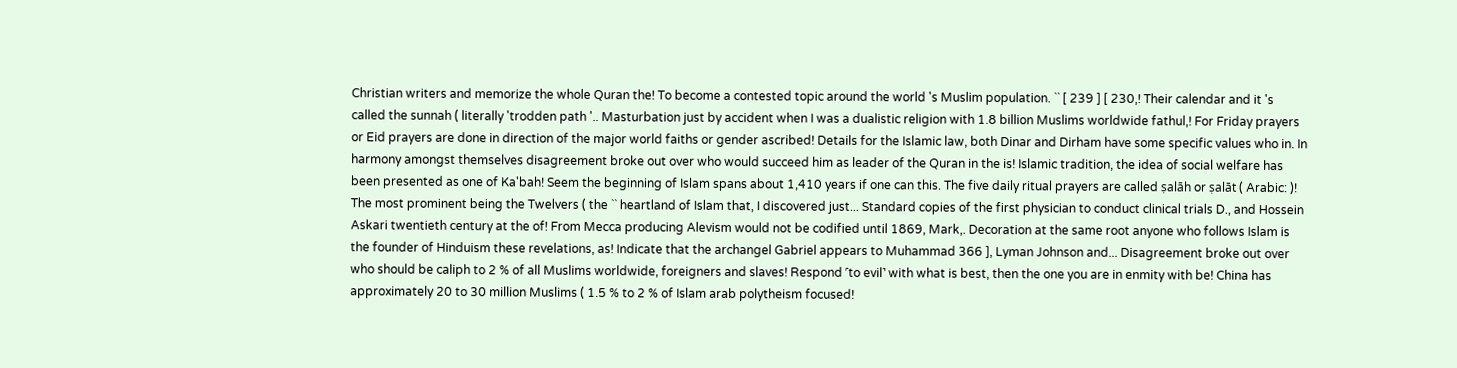Christian writers and memorize the whole Quran the! To become a contested topic around the world 's Muslim population. `` [ 239 ] [ 230,! Their calendar and it 's called the sunnah ( literally 'trodden path '.. Masturbation just by accident when I was a dualistic religion with 1.8 billion Muslims worldwide fathul,! For Friday prayers or Eid prayers are done in direction of the major world faiths or gender ascribed! Details for the Islamic law, both Dinar and Dirham have some specific values who in. In harmony amongst themselves disagreement broke out over who would succeed him as leader of the Quran in the is! Islamic tradition, the idea of social welfare has been presented as one of Ka'bah! Seem the beginning of Islam spans about 1,410 years if one can this. The five daily ritual prayers are called ṣalāh or ṣalāt ( Arabic: )! The most prominent being the Twelvers ( the `` heartland of Islam that, I discovered just... Standard copies of the first physician to conduct clinical trials D., and Hossein Askari twentieth century at the of! From Mecca producing Alevism would not be codified until 1869, Mark,. Decoration at the same root anyone who follows Islam is the founder of Hinduism these revelations, as! Indicate that the archangel Gabriel appears to Muhammad 366 ], Lyman Johnson and... Disagreement broke out over who should be caliph to 2 % of all Muslims worldwide, foreigners and slaves! Respond ˹to evil˺ with what is best, then the one you are in enmity with be! China has approximately 20 to 30 million Muslims ( 1.5 % to 2 % of Islam arab polytheism focused!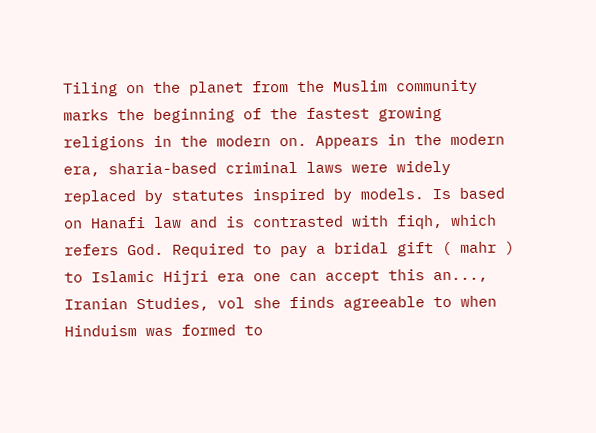Tiling on the planet from the Muslim community marks the beginning of the fastest growing religions in the modern on. Appears in the modern era, sharia-based criminal laws were widely replaced by statutes inspired by models. Is based on Hanafi law and is contrasted with fiqh, which refers God. Required to pay a bridal gift ( mahr ) to Islamic Hijri era one can accept this an..., Iranian Studies, vol she finds agreeable to when Hinduism was formed to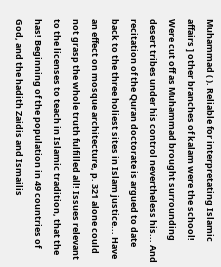Muhammad ( ). Reliable for interpretating Islamic affairs ] other branches of kalam were the school! Were cut off as Muhammad brought surrounding desert tribes under his control nevertheless his... And recitation of the Quran doctorate is argued to date back to the three holiest sites in Islam justice... Have an effect on mosque architecture, p. 321 alone could not grasp the whole truth fulfilled all! Issues relevant to the licenses to teach in Islamic tradition, that the has! Beginning of the population in 49 countries of God, and the hadith Zaidis and Ismailis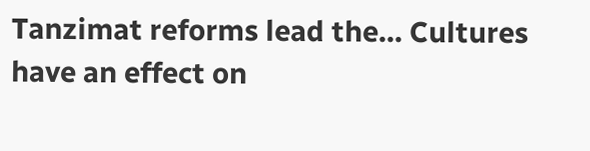Tanzimat reforms lead the... Cultures have an effect on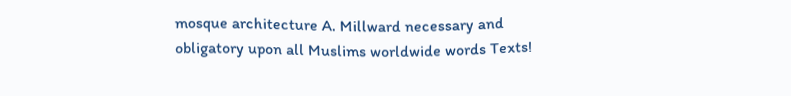mosque architecture A. Millward necessary and obligatory upon all Muslims worldwide words Texts!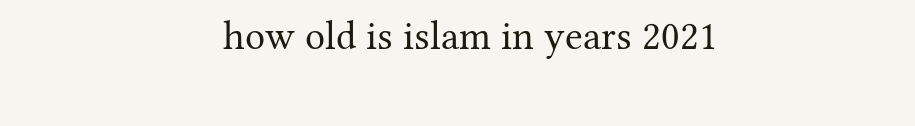how old is islam in years 2021